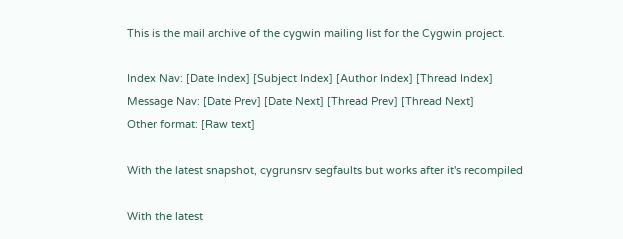This is the mail archive of the cygwin mailing list for the Cygwin project.

Index Nav: [Date Index] [Subject Index] [Author Index] [Thread Index]
Message Nav: [Date Prev] [Date Next] [Thread Prev] [Thread Next]
Other format: [Raw text]

With the latest snapshot, cygrunsrv segfaults but works after it's recompiled

With the latest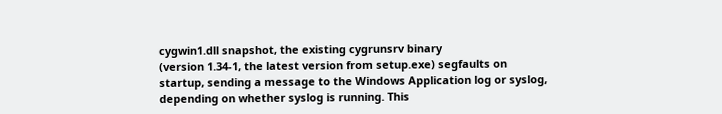cygwin1.dll snapshot, the existing cygrunsrv binary
(version 1.34-1, the latest version from setup.exe) segfaults on
startup, sending a message to the Windows Application log or syslog,
depending on whether syslog is running. This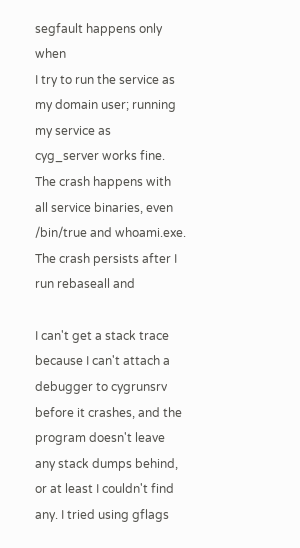segfault happens only when
I try to run the service as my domain user; running my service as
cyg_server works fine. The crash happens with all service binaries, even
/bin/true and whoami.exe. The crash persists after I run rebaseall and

I can't get a stack trace because I can't attach a debugger to cygrunsrv
before it crashes, and the program doesn't leave any stack dumps behind,
or at least I couldn't find any. I tried using gflags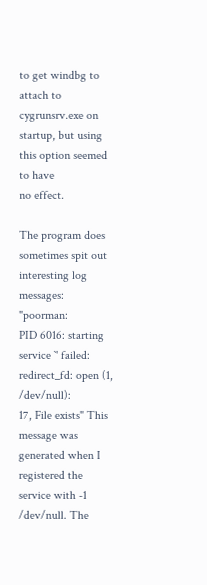to get windbg to
attach to cygrunsrv.exe on startup, but using this option seemed to have
no effect.

The program does sometimes spit out interesting log messages: "poorman:
PID 6016: starting service `' failed: redirect_fd: open (1, /dev/null):
17, File exists" This message was generated when I registered the
service with -1 /dev/null. The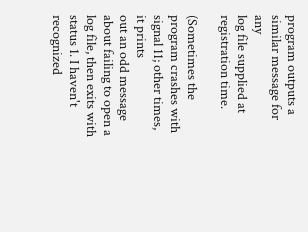program outputs a similar message for any
log file supplied at registration time.

(Sometimes the program crashes with signal 11; other times, it prints
out an odd message about failing to open a log file, then exits with
status 1. I haven't recognized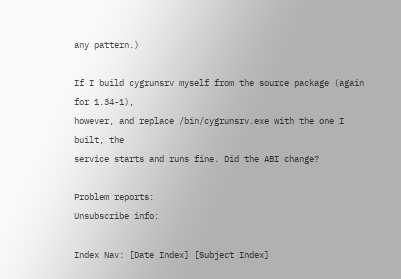any pattern.)

If I build cygrunsrv myself from the source package (again for 1.34-1),
however, and replace /bin/cygrunsrv.exe with the one I built, the
service starts and runs fine. Did the ABI change?

Problem reports:
Unsubscribe info:

Index Nav: [Date Index] [Subject Index]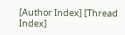[Author Index] [Thread Index]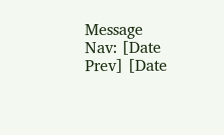Message Nav: [Date Prev] [Date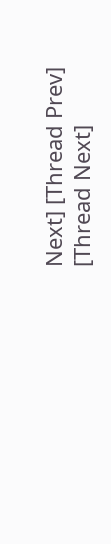Next] [Thread Prev] [Thread Next]